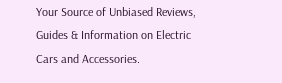Your Source of Unbiased Reviews, Guides & Information on Electric Cars and Accessories.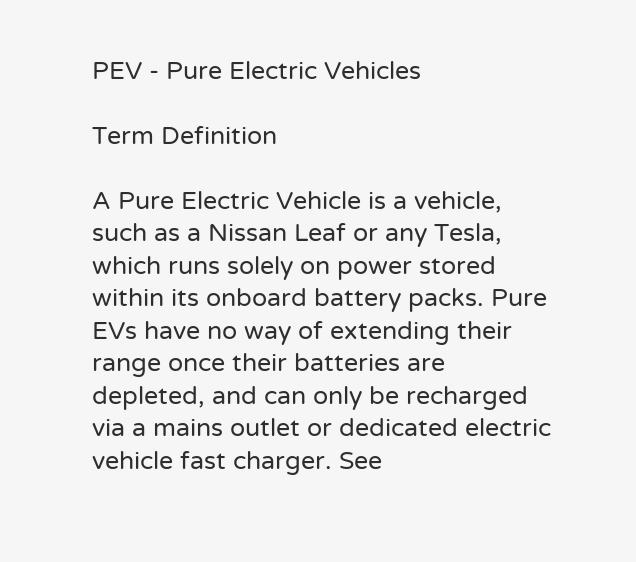PEV - Pure Electric Vehicles

Term Definition

A Pure Electric Vehicle is a vehicle, such as a Nissan Leaf or any Tesla, which runs solely on power stored within its onboard battery packs. Pure EVs have no way of extending their range once their batteries are depleted, and can only be recharged via a mains outlet or dedicated electric vehicle fast charger. See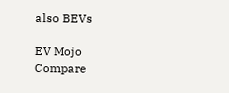also BEVs

EV Mojo
Compare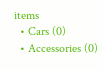items
  • Cars (0)
  • Accessories (0)